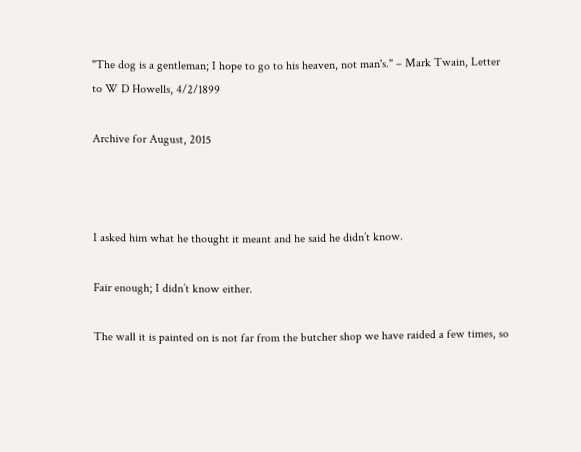"The dog is a gentleman; I hope to go to his heaven, not man's." – Mark Twain, Letter to W D Howells, 4/2/1899

Archive for August, 2015



I asked him what he thought it meant and he said he didn’t know.

Fair enough; I didn’t know either.

The wall it is painted on is not far from the butcher shop we have raided a few times, so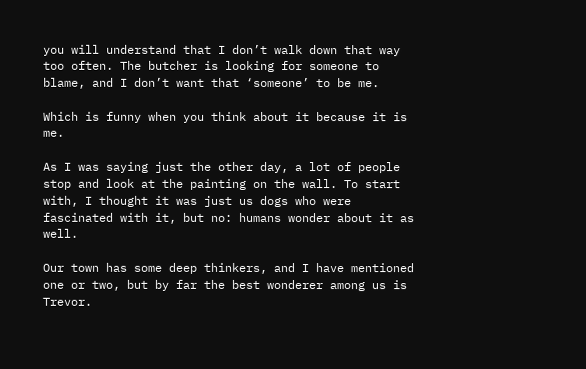you will understand that I don’t walk down that way too often. The butcher is looking for someone to blame, and I don’t want that ‘someone’ to be me.

Which is funny when you think about it because it is me.

As I was saying just the other day, a lot of people stop and look at the painting on the wall. To start with, I thought it was just us dogs who were fascinated with it, but no: humans wonder about it as well.

Our town has some deep thinkers, and I have mentioned one or two, but by far the best wonderer among us is Trevor.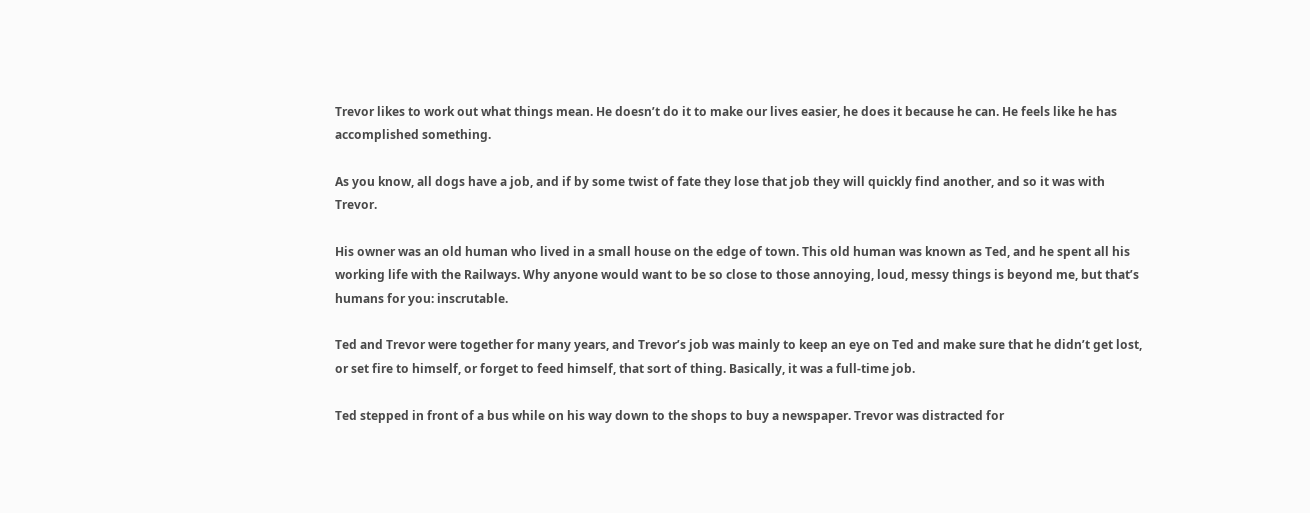Trevor likes to work out what things mean. He doesn’t do it to make our lives easier, he does it because he can. He feels like he has accomplished something.

As you know, all dogs have a job, and if by some twist of fate they lose that job they will quickly find another, and so it was with Trevor.

His owner was an old human who lived in a small house on the edge of town. This old human was known as Ted, and he spent all his working life with the Railways. Why anyone would want to be so close to those annoying, loud, messy things is beyond me, but that’s humans for you: inscrutable.

Ted and Trevor were together for many years, and Trevor’s job was mainly to keep an eye on Ted and make sure that he didn’t get lost, or set fire to himself, or forget to feed himself, that sort of thing. Basically, it was a full-time job.

Ted stepped in front of a bus while on his way down to the shops to buy a newspaper. Trevor was distracted for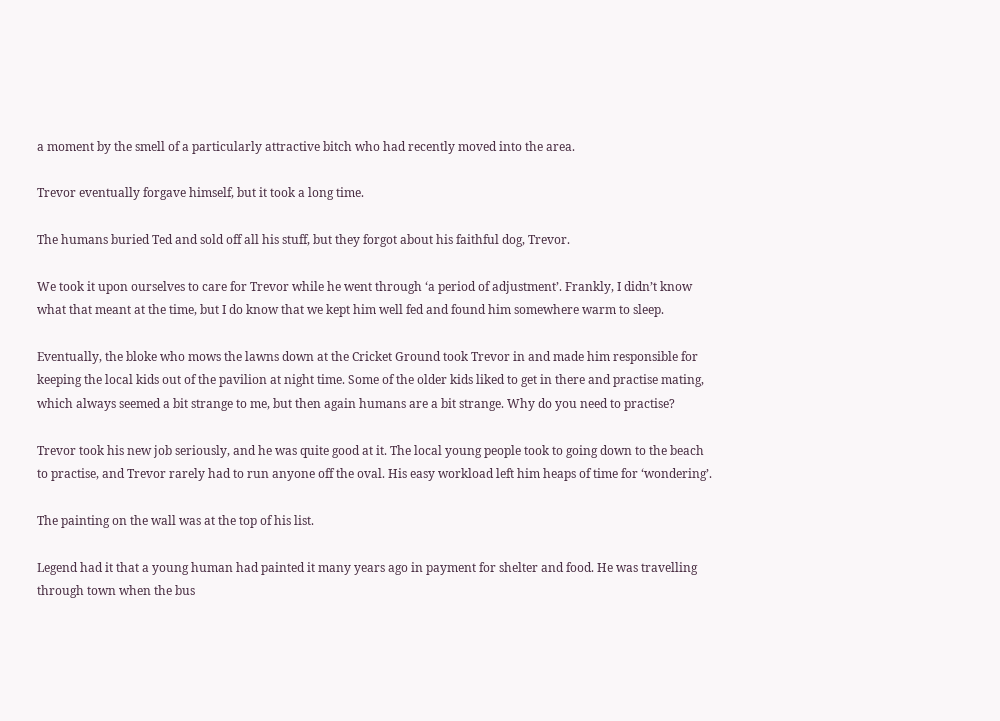a moment by the smell of a particularly attractive bitch who had recently moved into the area.

Trevor eventually forgave himself, but it took a long time.

The humans buried Ted and sold off all his stuff, but they forgot about his faithful dog, Trevor.

We took it upon ourselves to care for Trevor while he went through ‘a period of adjustment’. Frankly, I didn’t know what that meant at the time, but I do know that we kept him well fed and found him somewhere warm to sleep.

Eventually, the bloke who mows the lawns down at the Cricket Ground took Trevor in and made him responsible for keeping the local kids out of the pavilion at night time. Some of the older kids liked to get in there and practise mating, which always seemed a bit strange to me, but then again humans are a bit strange. Why do you need to practise?

Trevor took his new job seriously, and he was quite good at it. The local young people took to going down to the beach to practise, and Trevor rarely had to run anyone off the oval. His easy workload left him heaps of time for ‘wondering’.

The painting on the wall was at the top of his list.

Legend had it that a young human had painted it many years ago in payment for shelter and food. He was travelling through town when the bus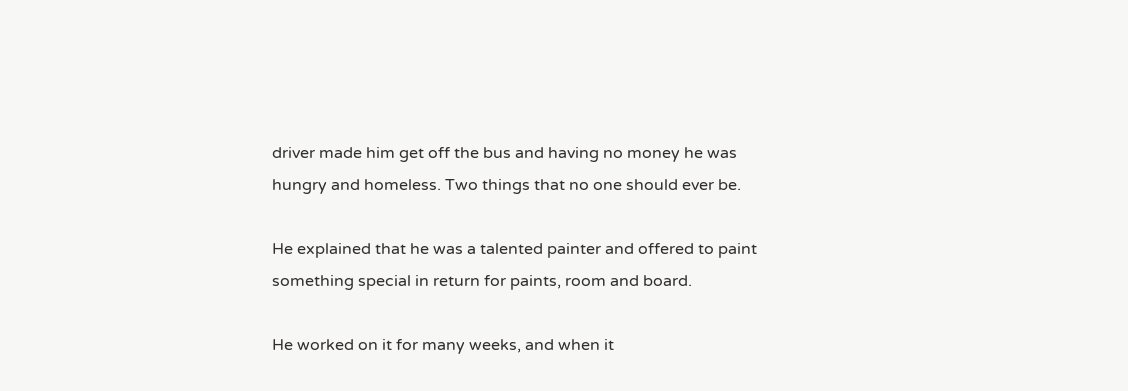driver made him get off the bus and having no money he was hungry and homeless. Two things that no one should ever be.

He explained that he was a talented painter and offered to paint something special in return for paints, room and board.

He worked on it for many weeks, and when it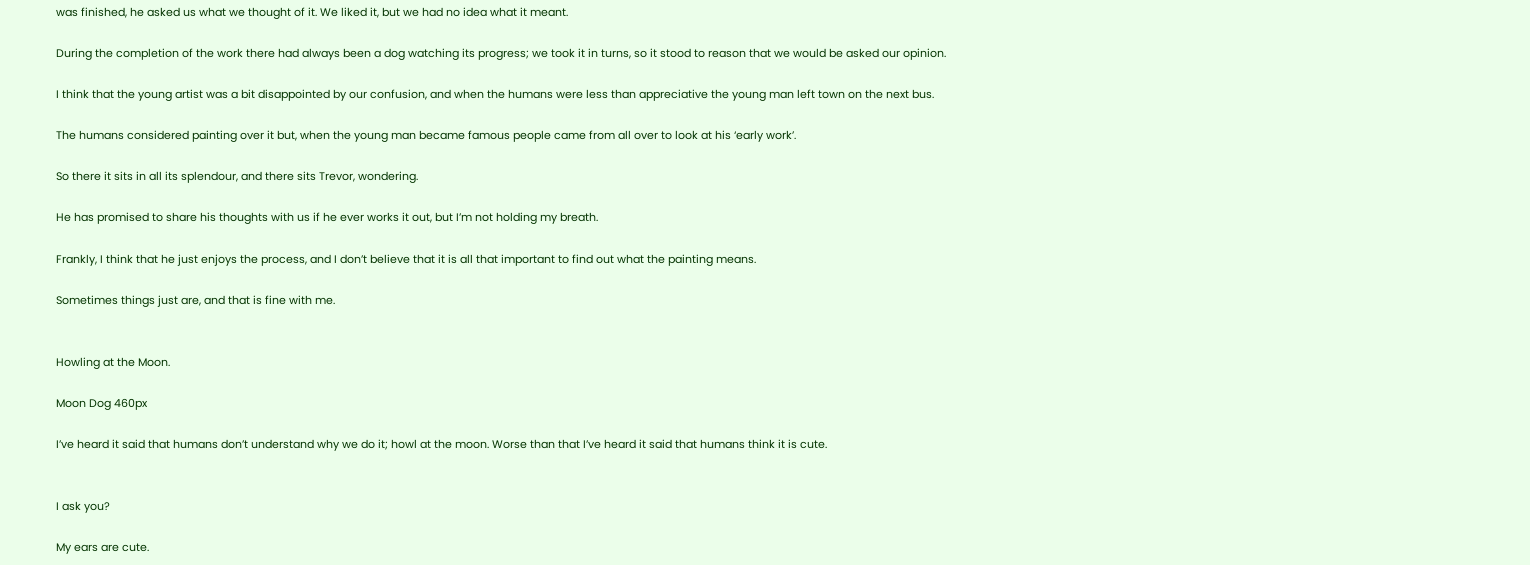was finished, he asked us what we thought of it. We liked it, but we had no idea what it meant.

During the completion of the work there had always been a dog watching its progress; we took it in turns, so it stood to reason that we would be asked our opinion.

I think that the young artist was a bit disappointed by our confusion, and when the humans were less than appreciative the young man left town on the next bus.

The humans considered painting over it but, when the young man became famous people came from all over to look at his ‘early work’.

So there it sits in all its splendour, and there sits Trevor, wondering.

He has promised to share his thoughts with us if he ever works it out, but I’m not holding my breath.

Frankly, I think that he just enjoys the process, and I don’t believe that it is all that important to find out what the painting means.

Sometimes things just are, and that is fine with me.


Howling at the Moon.

Moon Dog 460px

I’ve heard it said that humans don’t understand why we do it; howl at the moon. Worse than that I’ve heard it said that humans think it is cute.


I ask you?

My ears are cute.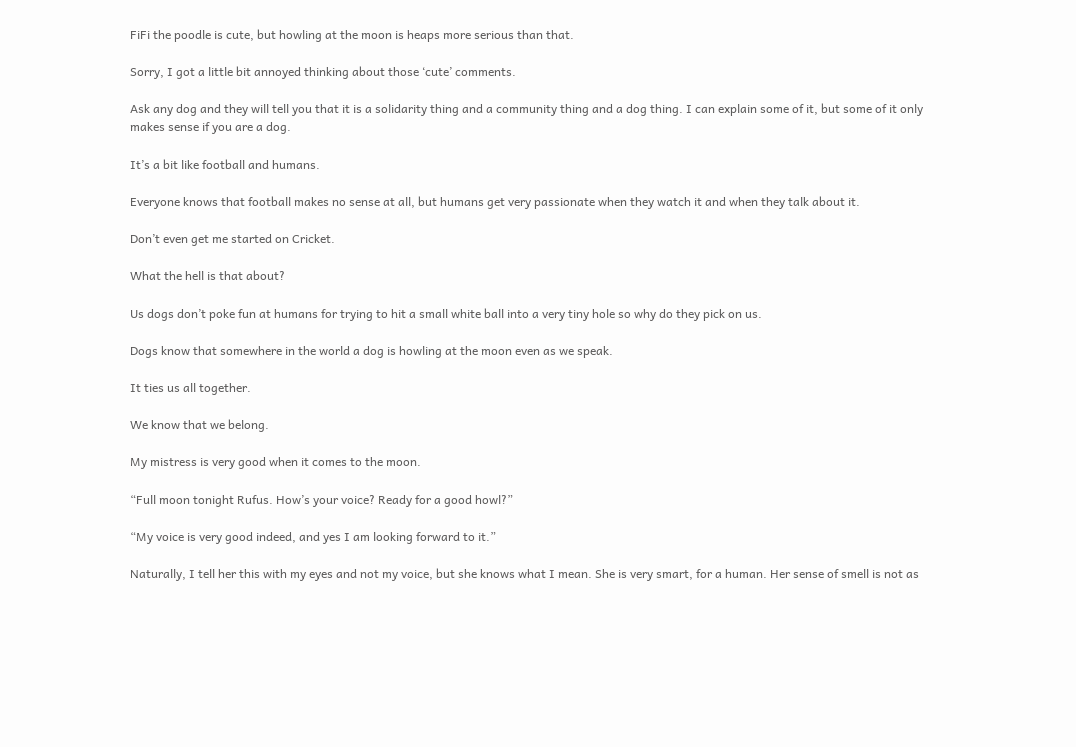FiFi the poodle is cute, but howling at the moon is heaps more serious than that.

Sorry, I got a little bit annoyed thinking about those ‘cute’ comments.

Ask any dog and they will tell you that it is a solidarity thing and a community thing and a dog thing. I can explain some of it, but some of it only makes sense if you are a dog.

It’s a bit like football and humans.

Everyone knows that football makes no sense at all, but humans get very passionate when they watch it and when they talk about it.

Don’t even get me started on Cricket.

What the hell is that about?

Us dogs don’t poke fun at humans for trying to hit a small white ball into a very tiny hole so why do they pick on us.

Dogs know that somewhere in the world a dog is howling at the moon even as we speak.

It ties us all together.

We know that we belong.

My mistress is very good when it comes to the moon.

“Full moon tonight Rufus. How’s your voice? Ready for a good howl?”

“My voice is very good indeed, and yes I am looking forward to it.”

Naturally, I tell her this with my eyes and not my voice, but she knows what I mean. She is very smart, for a human. Her sense of smell is not as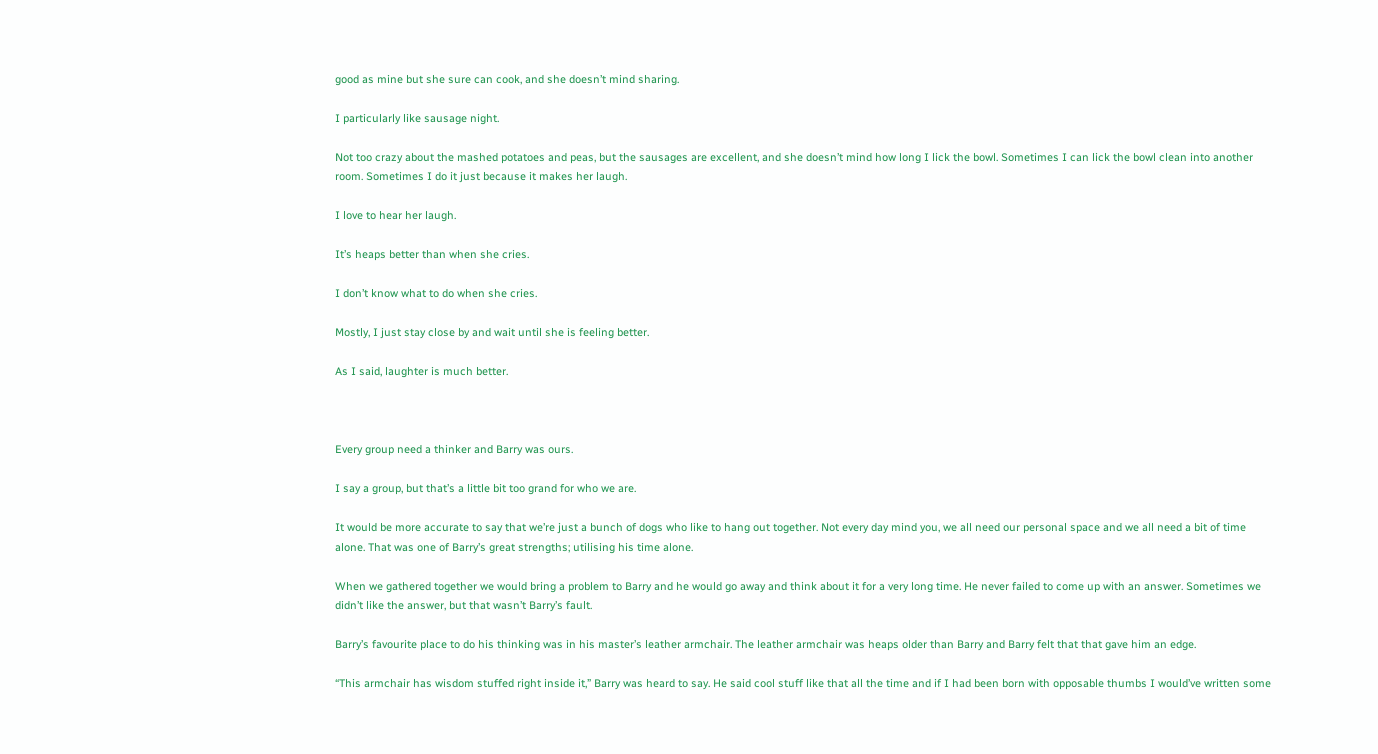good as mine but she sure can cook, and she doesn’t mind sharing.

I particularly like sausage night.

Not too crazy about the mashed potatoes and peas, but the sausages are excellent, and she doesn’t mind how long I lick the bowl. Sometimes I can lick the bowl clean into another room. Sometimes I do it just because it makes her laugh.

I love to hear her laugh.

It’s heaps better than when she cries.

I don’t know what to do when she cries.

Mostly, I just stay close by and wait until she is feeling better.

As I said, laughter is much better.



Every group need a thinker and Barry was ours.

I say a group, but that’s a little bit too grand for who we are.

It would be more accurate to say that we’re just a bunch of dogs who like to hang out together. Not every day mind you, we all need our personal space and we all need a bit of time alone. That was one of Barry’s great strengths; utilising his time alone.

When we gathered together we would bring a problem to Barry and he would go away and think about it for a very long time. He never failed to come up with an answer. Sometimes we didn’t like the answer, but that wasn’t Barry’s fault.

Barry’s favourite place to do his thinking was in his master’s leather armchair. The leather armchair was heaps older than Barry and Barry felt that that gave him an edge.

“This armchair has wisdom stuffed right inside it,” Barry was heard to say. He said cool stuff like that all the time and if I had been born with opposable thumbs I would’ve written some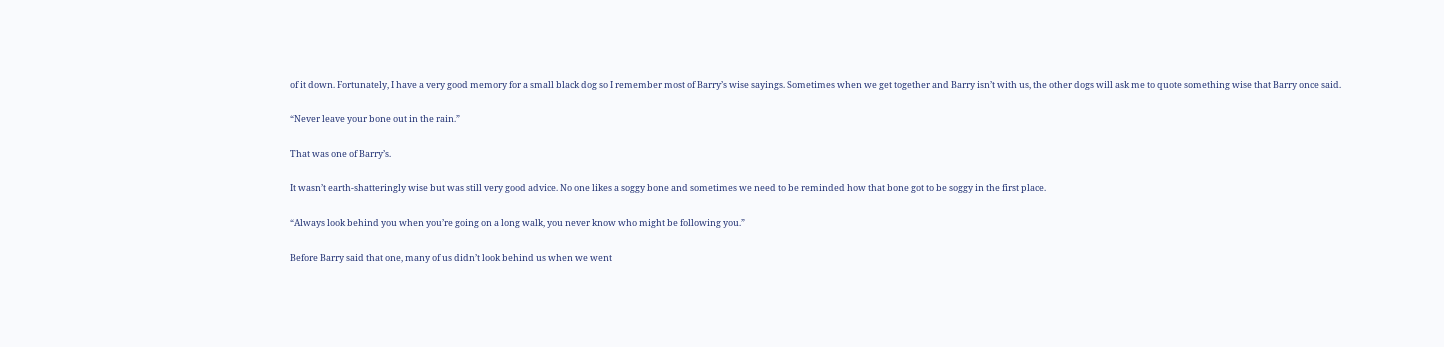of it down. Fortunately, I have a very good memory for a small black dog so I remember most of Barry’s wise sayings. Sometimes when we get together and Barry isn’t with us, the other dogs will ask me to quote something wise that Barry once said.

“Never leave your bone out in the rain.”

That was one of Barry’s.

It wasn’t earth-shatteringly wise but was still very good advice. No one likes a soggy bone and sometimes we need to be reminded how that bone got to be soggy in the first place.

“Always look behind you when you’re going on a long walk, you never know who might be following you.”

Before Barry said that one, many of us didn’t look behind us when we went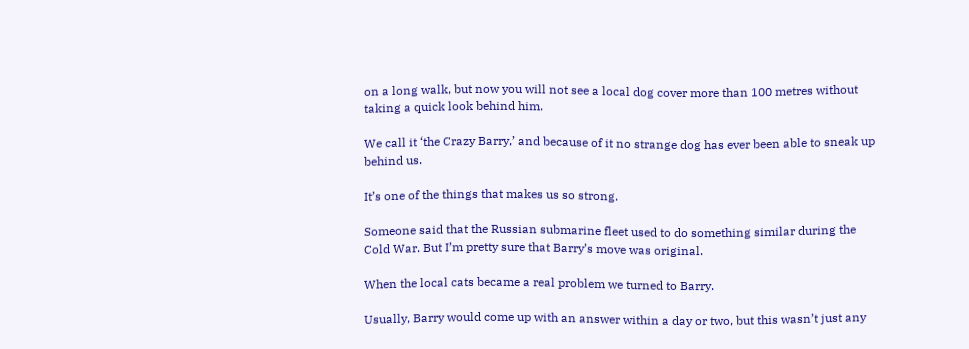on a long walk, but now you will not see a local dog cover more than 100 metres without taking a quick look behind him.

We call it ‘the Crazy Barry,’ and because of it no strange dog has ever been able to sneak up behind us.

It’s one of the things that makes us so strong.

Someone said that the Russian submarine fleet used to do something similar during the Cold War. But I’m pretty sure that Barry’s move was original.

When the local cats became a real problem we turned to Barry.

Usually, Barry would come up with an answer within a day or two, but this wasn’t just any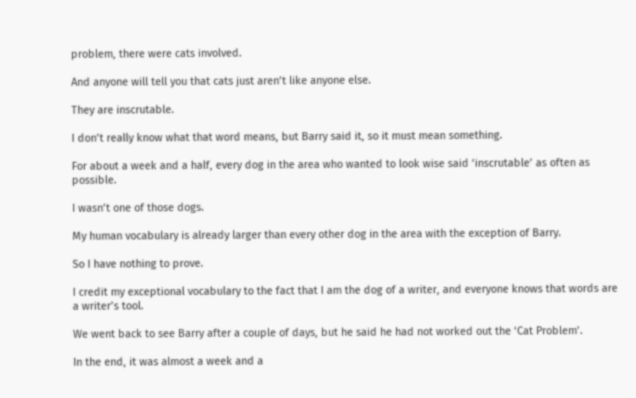problem, there were cats involved.

And anyone will tell you that cats just aren’t like anyone else.

They are inscrutable.

I don’t really know what that word means, but Barry said it, so it must mean something.

For about a week and a half, every dog in the area who wanted to look wise said ‘inscrutable’ as often as possible.

I wasn’t one of those dogs.

My human vocabulary is already larger than every other dog in the area with the exception of Barry.

So I have nothing to prove.

I credit my exceptional vocabulary to the fact that I am the dog of a writer, and everyone knows that words are a writer’s tool.

We went back to see Barry after a couple of days, but he said he had not worked out the ‘Cat Problem’.

In the end, it was almost a week and a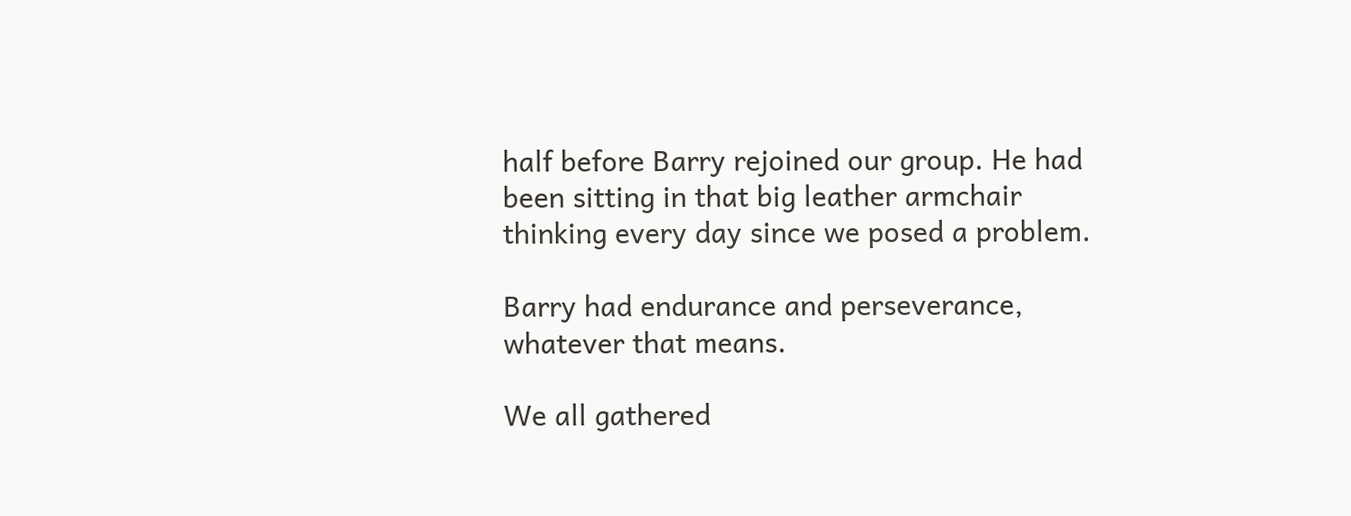half before Barry rejoined our group. He had been sitting in that big leather armchair thinking every day since we posed a problem.

Barry had endurance and perseverance, whatever that means.

We all gathered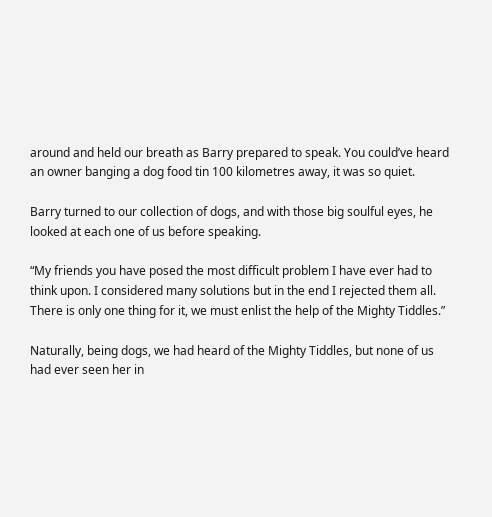around and held our breath as Barry prepared to speak. You could’ve heard an owner banging a dog food tin 100 kilometres away, it was so quiet.

Barry turned to our collection of dogs, and with those big soulful eyes, he looked at each one of us before speaking.

“My friends you have posed the most difficult problem I have ever had to think upon. I considered many solutions but in the end I rejected them all. There is only one thing for it, we must enlist the help of the Mighty Tiddles.”

Naturally, being dogs, we had heard of the Mighty Tiddles, but none of us had ever seen her in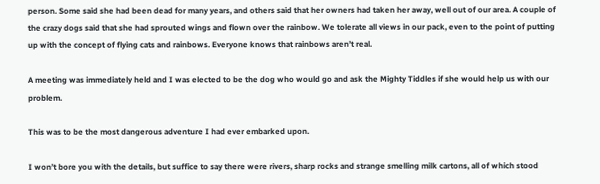person. Some said she had been dead for many years, and others said that her owners had taken her away, well out of our area. A couple of the crazy dogs said that she had sprouted wings and flown over the rainbow. We tolerate all views in our pack, even to the point of putting up with the concept of flying cats and rainbows. Everyone knows that rainbows aren’t real.

A meeting was immediately held and I was elected to be the dog who would go and ask the Mighty Tiddles if she would help us with our problem.

This was to be the most dangerous adventure I had ever embarked upon.

I won’t bore you with the details, but suffice to say there were rivers, sharp rocks and strange smelling milk cartons, all of which stood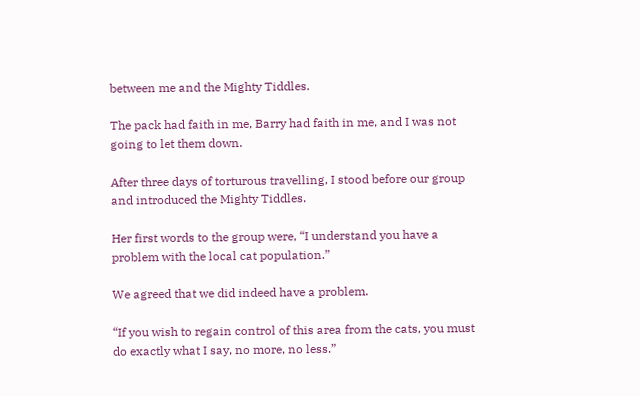between me and the Mighty Tiddles.

The pack had faith in me, Barry had faith in me, and I was not going to let them down.

After three days of torturous travelling, I stood before our group and introduced the Mighty Tiddles.

Her first words to the group were, “I understand you have a problem with the local cat population.”

We agreed that we did indeed have a problem.

“If you wish to regain control of this area from the cats, you must do exactly what I say, no more, no less.”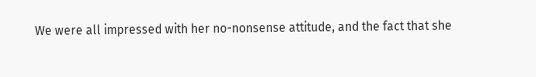We were all impressed with her no-nonsense attitude, and the fact that she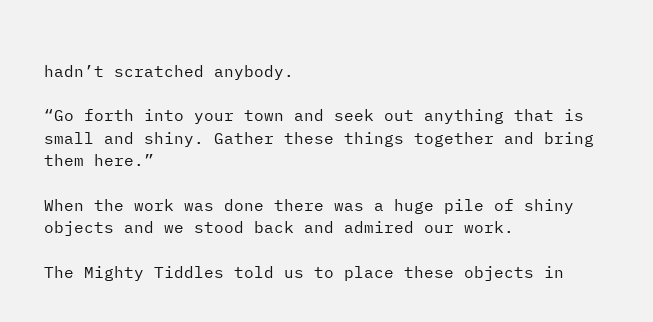hadn’t scratched anybody.

“Go forth into your town and seek out anything that is small and shiny. Gather these things together and bring them here.”

When the work was done there was a huge pile of shiny objects and we stood back and admired our work.

The Mighty Tiddles told us to place these objects in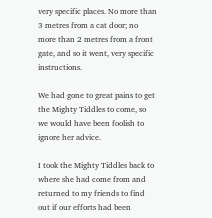very specific places. No more than 3 metres from a cat door; no more than 2 metres from a front gate, and so it went, very specific instructions.

We had gone to great pains to get the Mighty Tiddles to come, so we would have been foolish to ignore her advice.

I took the Mighty Tiddles back to where she had come from and returned to my friends to find out if our efforts had been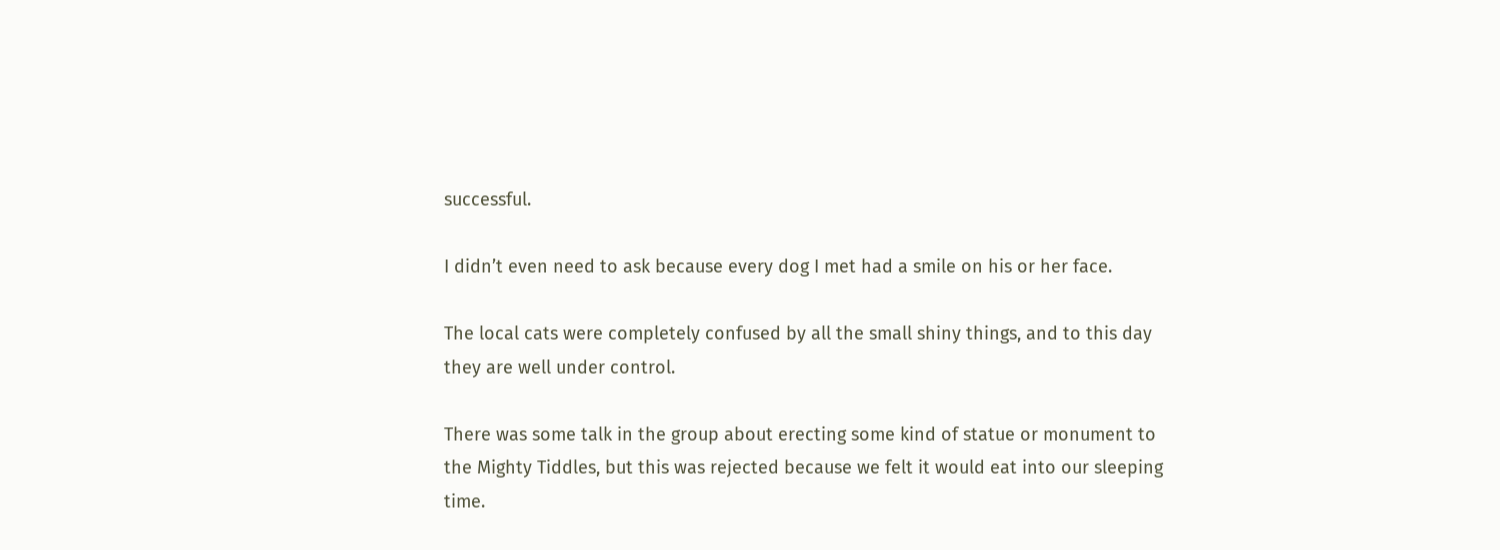successful.

I didn’t even need to ask because every dog I met had a smile on his or her face.

The local cats were completely confused by all the small shiny things, and to this day they are well under control.

There was some talk in the group about erecting some kind of statue or monument to the Mighty Tiddles, but this was rejected because we felt it would eat into our sleeping time.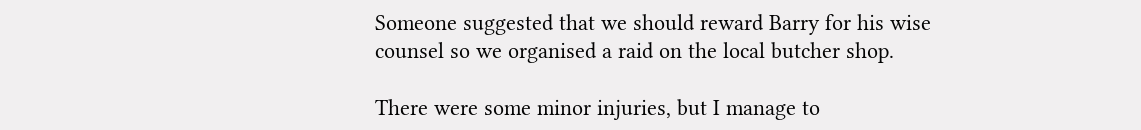Someone suggested that we should reward Barry for his wise counsel so we organised a raid on the local butcher shop.

There were some minor injuries, but I manage to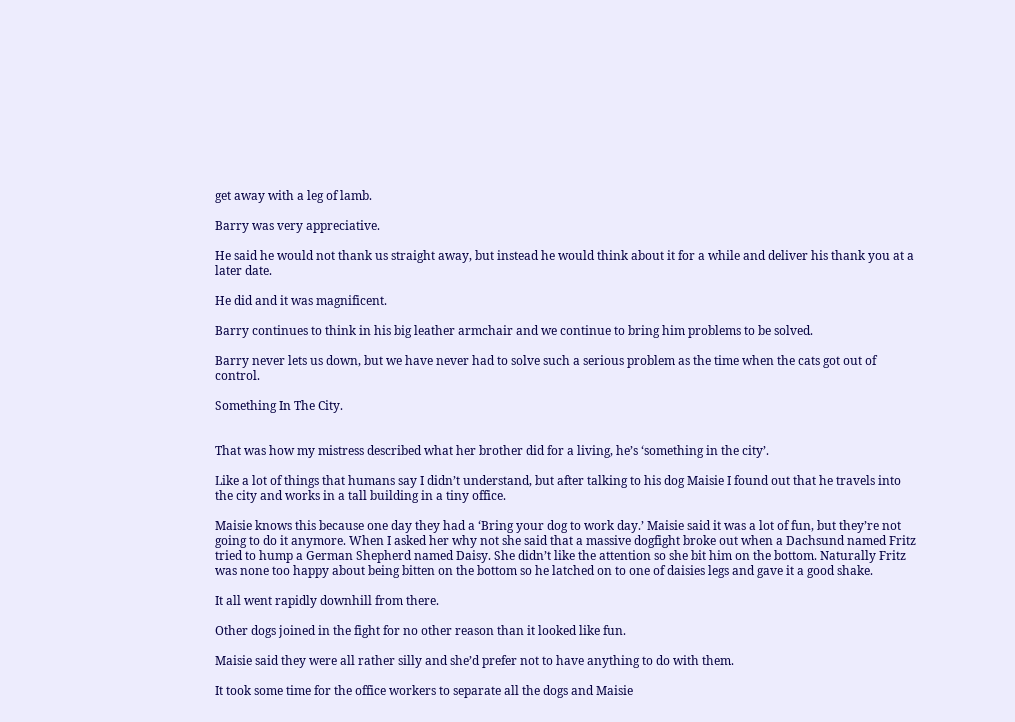get away with a leg of lamb.

Barry was very appreciative.

He said he would not thank us straight away, but instead he would think about it for a while and deliver his thank you at a later date.

He did and it was magnificent.

Barry continues to think in his big leather armchair and we continue to bring him problems to be solved.

Barry never lets us down, but we have never had to solve such a serious problem as the time when the cats got out of control.

Something In The City.


That was how my mistress described what her brother did for a living, he’s ‘something in the city’.

Like a lot of things that humans say I didn’t understand, but after talking to his dog Maisie I found out that he travels into the city and works in a tall building in a tiny office.

Maisie knows this because one day they had a ‘Bring your dog to work day.’ Maisie said it was a lot of fun, but they’re not going to do it anymore. When I asked her why not she said that a massive dogfight broke out when a Dachsund named Fritz tried to hump a German Shepherd named Daisy. She didn’t like the attention so she bit him on the bottom. Naturally Fritz was none too happy about being bitten on the bottom so he latched on to one of daisies legs and gave it a good shake.

It all went rapidly downhill from there.

Other dogs joined in the fight for no other reason than it looked like fun.

Maisie said they were all rather silly and she’d prefer not to have anything to do with them.

It took some time for the office workers to separate all the dogs and Maisie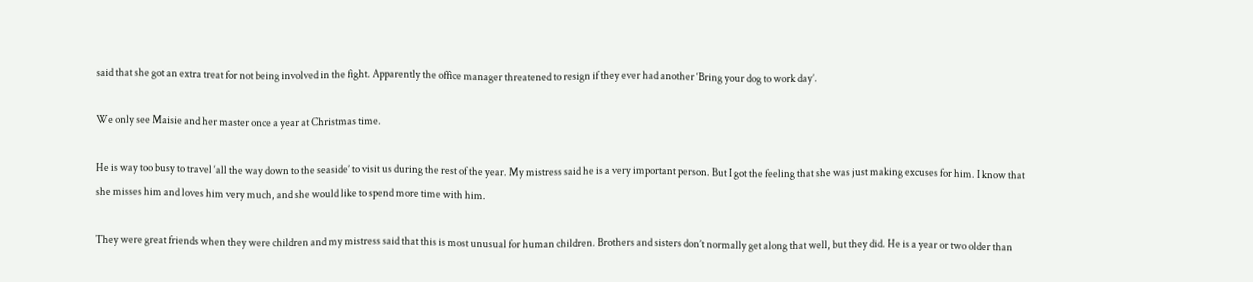said that she got an extra treat for not being involved in the fight. Apparently the office manager threatened to resign if they ever had another ‘Bring your dog to work day’.

We only see Maisie and her master once a year at Christmas time.

He is way too busy to travel ‘all the way down to the seaside’ to visit us during the rest of the year. My mistress said he is a very important person. But I got the feeling that she was just making excuses for him. I know that she misses him and loves him very much, and she would like to spend more time with him.

They were great friends when they were children and my mistress said that this is most unusual for human children. Brothers and sisters don’t normally get along that well, but they did. He is a year or two older than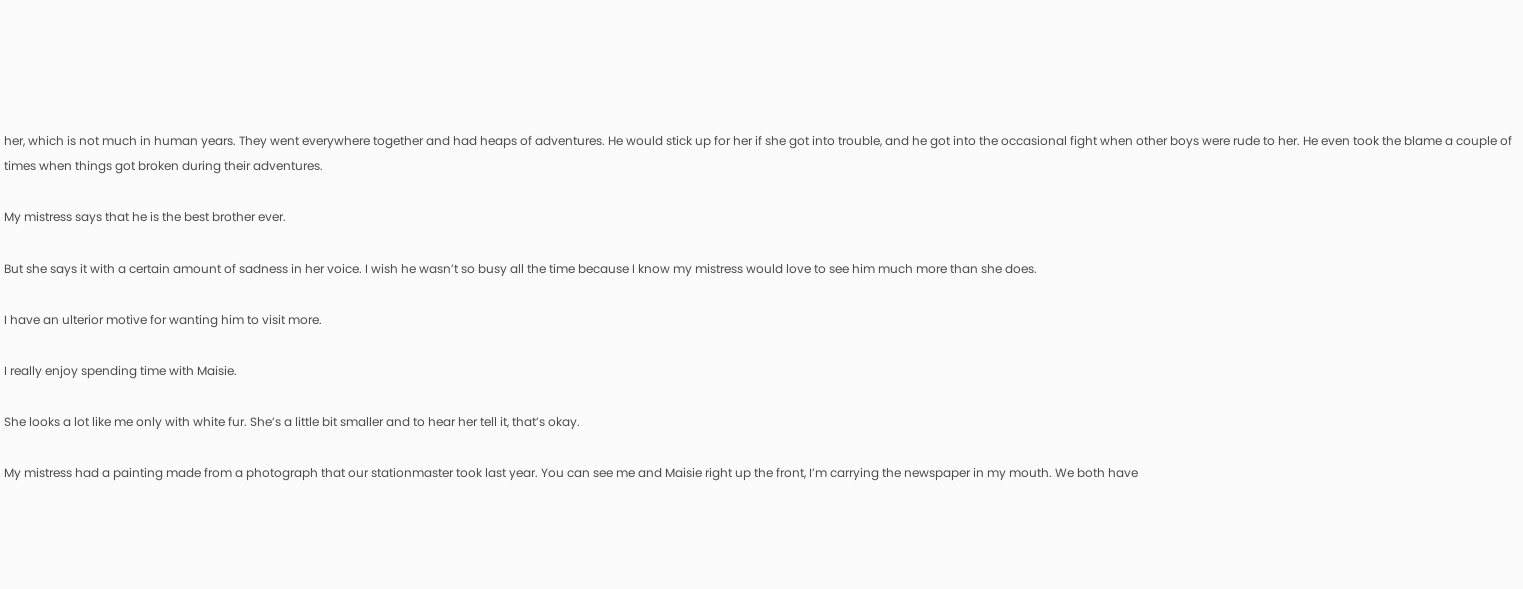her, which is not much in human years. They went everywhere together and had heaps of adventures. He would stick up for her if she got into trouble, and he got into the occasional fight when other boys were rude to her. He even took the blame a couple of times when things got broken during their adventures.

My mistress says that he is the best brother ever.

But she says it with a certain amount of sadness in her voice. I wish he wasn’t so busy all the time because I know my mistress would love to see him much more than she does.

I have an ulterior motive for wanting him to visit more.

I really enjoy spending time with Maisie.

She looks a lot like me only with white fur. She’s a little bit smaller and to hear her tell it, that’s okay.

My mistress had a painting made from a photograph that our stationmaster took last year. You can see me and Maisie right up the front, I’m carrying the newspaper in my mouth. We both have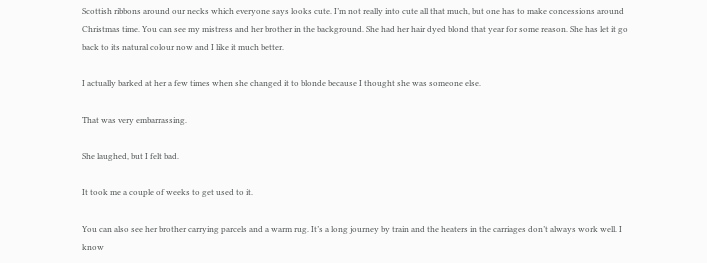Scottish ribbons around our necks which everyone says looks cute. I’m not really into cute all that much, but one has to make concessions around Christmas time. You can see my mistress and her brother in the background. She had her hair dyed blond that year for some reason. She has let it go back to its natural colour now and I like it much better.

I actually barked at her a few times when she changed it to blonde because I thought she was someone else.

That was very embarrassing.

She laughed, but I felt bad.

It took me a couple of weeks to get used to it.

You can also see her brother carrying parcels and a warm rug. It’s a long journey by train and the heaters in the carriages don’t always work well. I know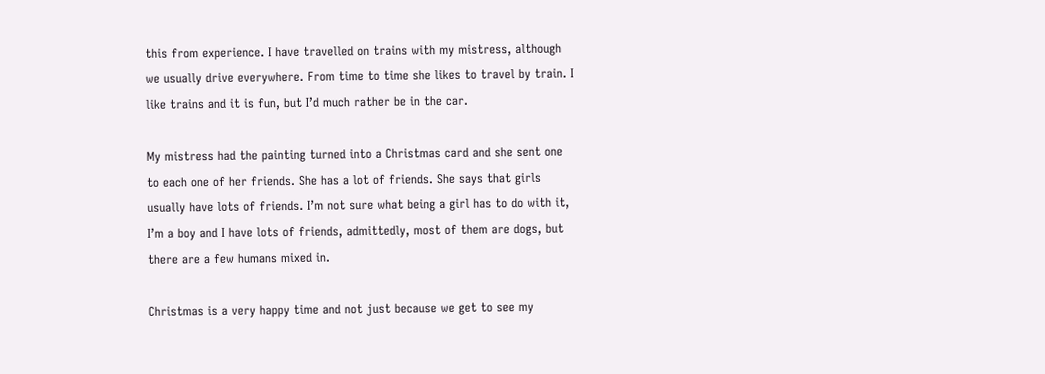this from experience. I have travelled on trains with my mistress, although we usually drive everywhere. From time to time she likes to travel by train. I like trains and it is fun, but I’d much rather be in the car.

My mistress had the painting turned into a Christmas card and she sent one to each one of her friends. She has a lot of friends. She says that girls usually have lots of friends. I’m not sure what being a girl has to do with it, I’m a boy and I have lots of friends, admittedly, most of them are dogs, but there are a few humans mixed in.

Christmas is a very happy time and not just because we get to see my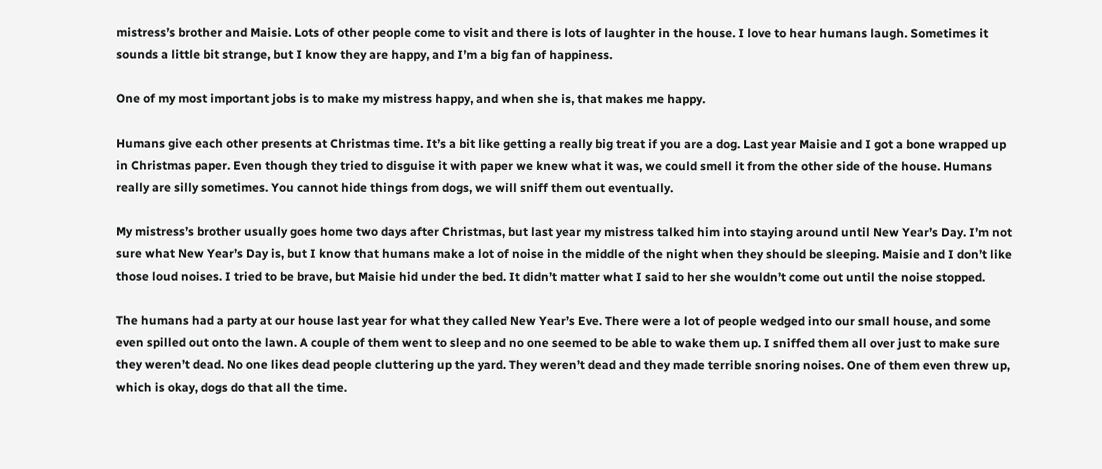mistress’s brother and Maisie. Lots of other people come to visit and there is lots of laughter in the house. I love to hear humans laugh. Sometimes it sounds a little bit strange, but I know they are happy, and I’m a big fan of happiness.

One of my most important jobs is to make my mistress happy, and when she is, that makes me happy.

Humans give each other presents at Christmas time. It’s a bit like getting a really big treat if you are a dog. Last year Maisie and I got a bone wrapped up in Christmas paper. Even though they tried to disguise it with paper we knew what it was, we could smell it from the other side of the house. Humans really are silly sometimes. You cannot hide things from dogs, we will sniff them out eventually.

My mistress’s brother usually goes home two days after Christmas, but last year my mistress talked him into staying around until New Year’s Day. I’m not sure what New Year’s Day is, but I know that humans make a lot of noise in the middle of the night when they should be sleeping. Maisie and I don’t like those loud noises. I tried to be brave, but Maisie hid under the bed. It didn’t matter what I said to her she wouldn’t come out until the noise stopped.

The humans had a party at our house last year for what they called New Year’s Eve. There were a lot of people wedged into our small house, and some even spilled out onto the lawn. A couple of them went to sleep and no one seemed to be able to wake them up. I sniffed them all over just to make sure they weren’t dead. No one likes dead people cluttering up the yard. They weren’t dead and they made terrible snoring noises. One of them even threw up, which is okay, dogs do that all the time.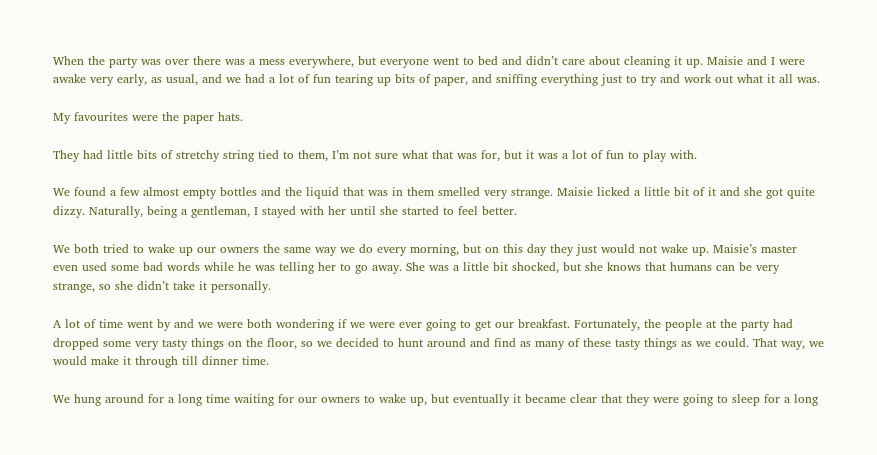When the party was over there was a mess everywhere, but everyone went to bed and didn’t care about cleaning it up. Maisie and I were awake very early, as usual, and we had a lot of fun tearing up bits of paper, and sniffing everything just to try and work out what it all was.

My favourites were the paper hats.

They had little bits of stretchy string tied to them, I’m not sure what that was for, but it was a lot of fun to play with.

We found a few almost empty bottles and the liquid that was in them smelled very strange. Maisie licked a little bit of it and she got quite dizzy. Naturally, being a gentleman, I stayed with her until she started to feel better.

We both tried to wake up our owners the same way we do every morning, but on this day they just would not wake up. Maisie’s master even used some bad words while he was telling her to go away. She was a little bit shocked, but she knows that humans can be very strange, so she didn’t take it personally.

A lot of time went by and we were both wondering if we were ever going to get our breakfast. Fortunately, the people at the party had dropped some very tasty things on the floor, so we decided to hunt around and find as many of these tasty things as we could. That way, we would make it through till dinner time.

We hung around for a long time waiting for our owners to wake up, but eventually it became clear that they were going to sleep for a long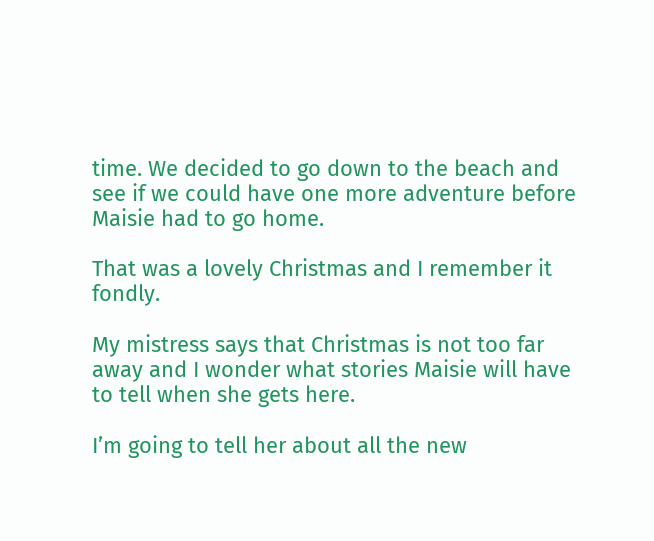time. We decided to go down to the beach and see if we could have one more adventure before Maisie had to go home.

That was a lovely Christmas and I remember it fondly.

My mistress says that Christmas is not too far away and I wonder what stories Maisie will have to tell when she gets here.

I’m going to tell her about all the new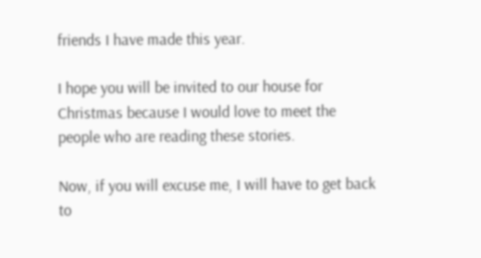friends I have made this year.

I hope you will be invited to our house for Christmas because I would love to meet the people who are reading these stories.

Now, if you will excuse me, I will have to get back to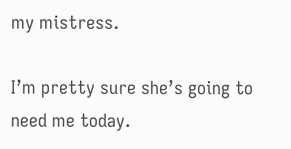my mistress.

I’m pretty sure she’s going to need me today.